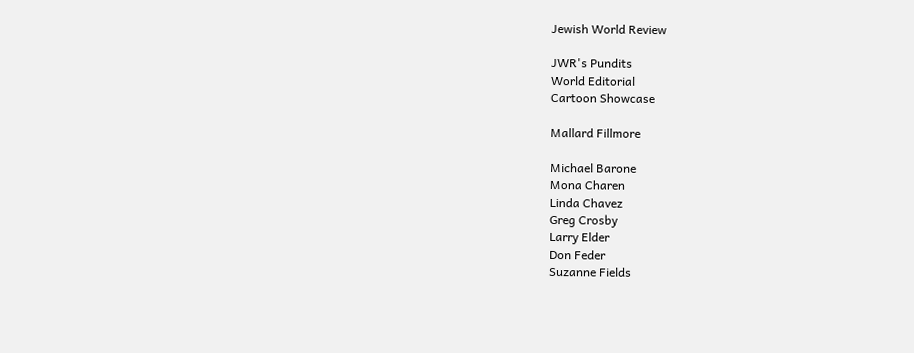Jewish World Review

JWR's Pundits
World Editorial
Cartoon Showcase

Mallard Fillmore

Michael Barone
Mona Charen
Linda Chavez
Greg Crosby
Larry Elder
Don Feder
Suzanne Fields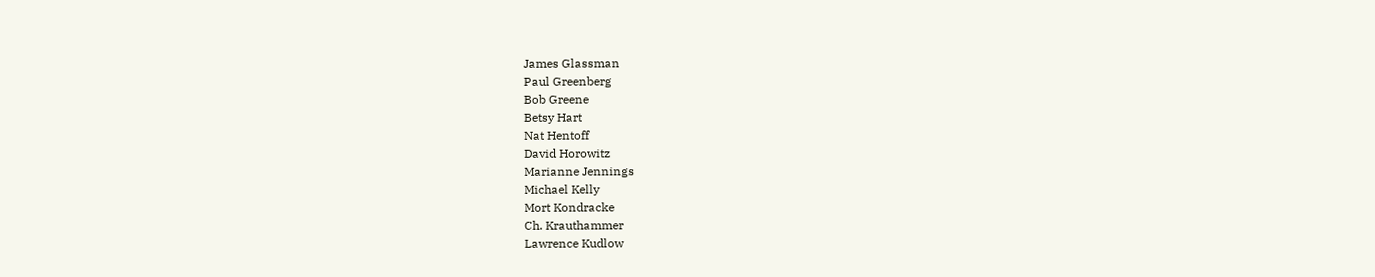James Glassman
Paul Greenberg
Bob Greene
Betsy Hart
Nat Hentoff
David Horowitz
Marianne Jennings
Michael Kelly
Mort Kondracke
Ch. Krauthammer
Lawrence Kudlow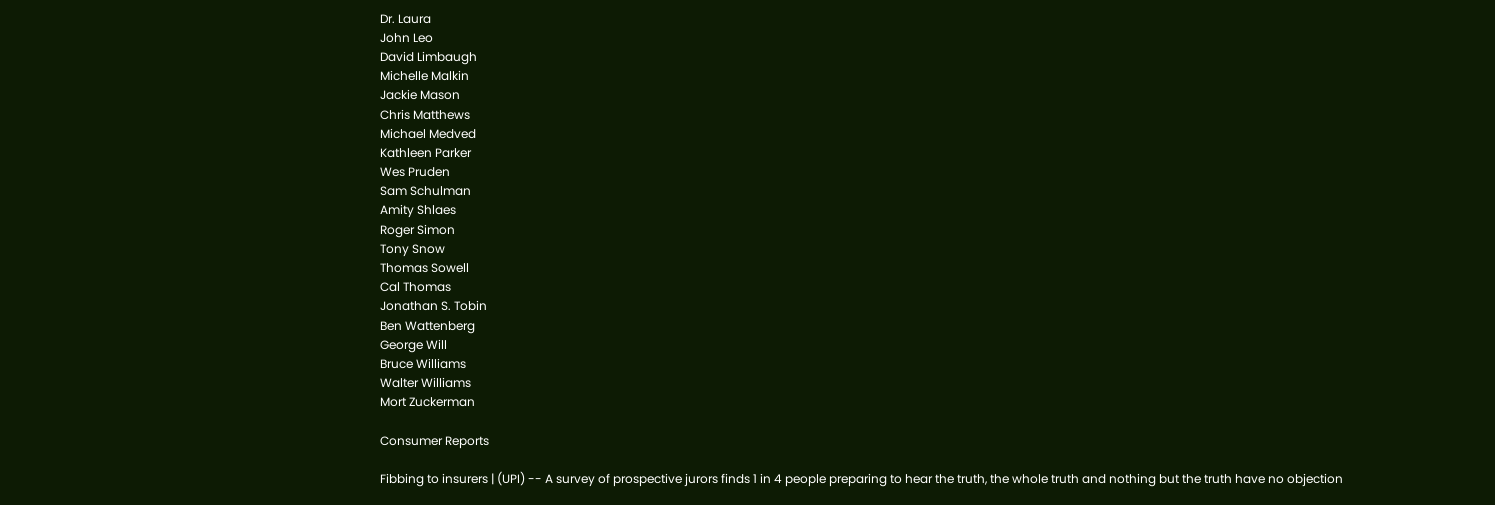Dr. Laura
John Leo
David Limbaugh
Michelle Malkin
Jackie Mason
Chris Matthews
Michael Medved
Kathleen Parker
Wes Pruden
Sam Schulman
Amity Shlaes
Roger Simon
Tony Snow
Thomas Sowell
Cal Thomas
Jonathan S. Tobin
Ben Wattenberg
George Will
Bruce Williams
Walter Williams
Mort Zuckerman

Consumer Reports

Fibbing to insurers | (UPI) -- A survey of prospective jurors finds 1 in 4 people preparing to hear the truth, the whole truth and nothing but the truth have no objection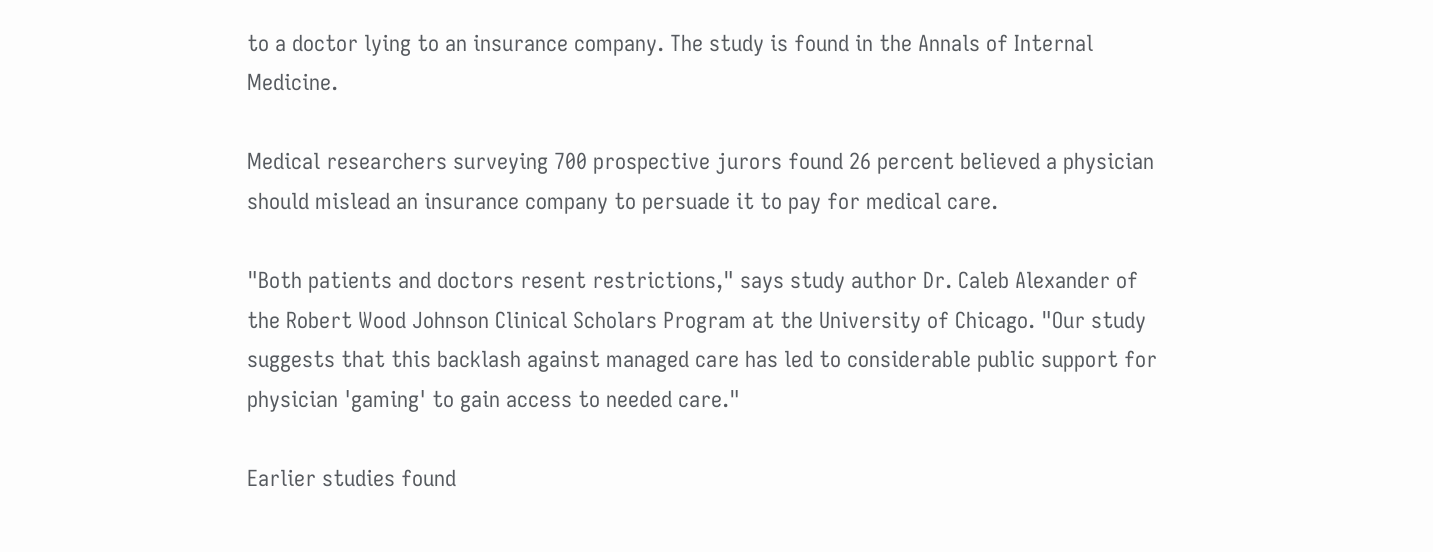to a doctor lying to an insurance company. The study is found in the Annals of Internal Medicine.

Medical researchers surveying 700 prospective jurors found 26 percent believed a physician should mislead an insurance company to persuade it to pay for medical care.

"Both patients and doctors resent restrictions," says study author Dr. Caleb Alexander of the Robert Wood Johnson Clinical Scholars Program at the University of Chicago. "Our study suggests that this backlash against managed care has led to considerable public support for physician 'gaming' to gain access to needed care."

Earlier studies found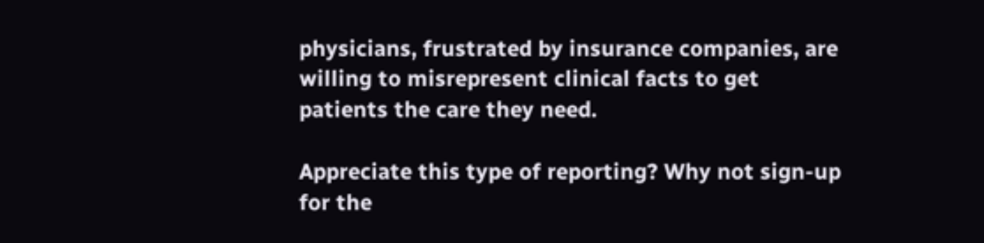physicians, frustrated by insurance companies, are willing to misrepresent clinical facts to get patients the care they need.

Appreciate this type of reporting? Why not sign-up for the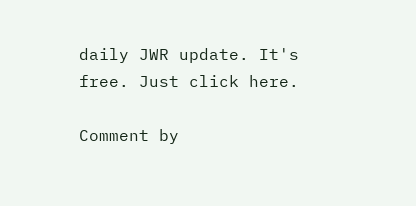daily JWR update. It's free. Just click here.

Comment by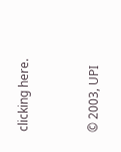clicking here.


© 2003, UPI